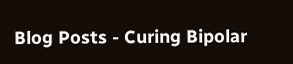Blog Posts - Curing Bipolar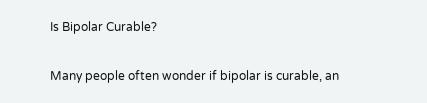Is Bipolar Curable?

Many people often wonder if bipolar is curable, an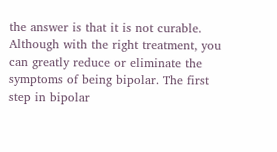the answer is that it is not curable. Although with the right treatment, you can greatly reduce or eliminate the symptoms of being bipolar. The first step in bipolar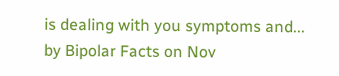is dealing with you symptoms and...
by Bipolar Facts on Nov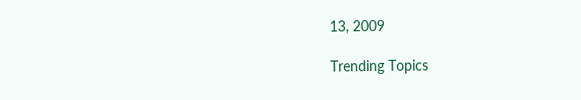13, 2009

Trending Topics